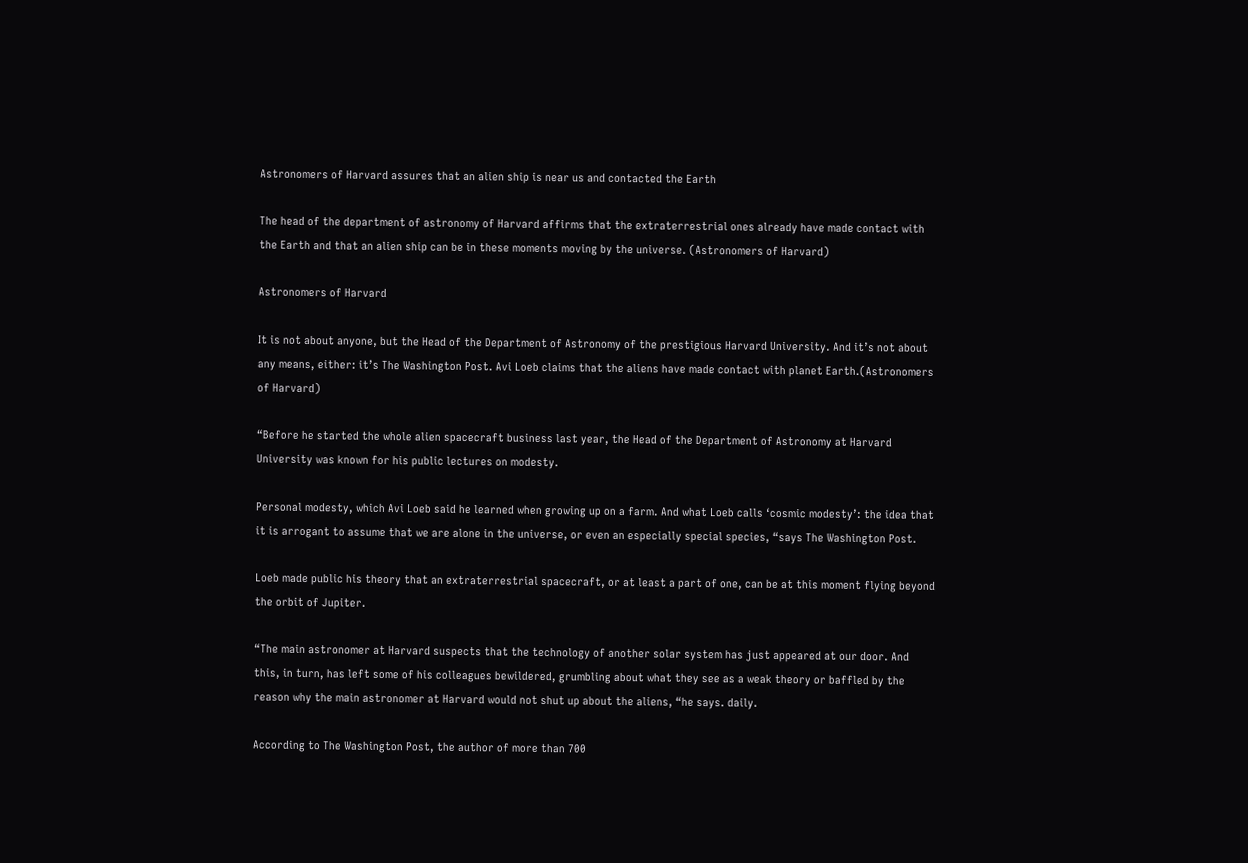Astronomers of Harvard assures that an alien ship is near us and contacted the Earth

The head of the department of astronomy of Harvard affirms that the extraterrestrial ones already have made contact with the Earth and that an alien ship can be in these moments moving by the universe. (Astronomers of Harvard)

Astronomers of Harvard

It is not about anyone, but the Head of the Department of Astronomy of the prestigious Harvard University. And it’s not about any means, either: it’s The Washington Post. Avi Loeb claims that the aliens have made contact with planet Earth.(Astronomers of Harvard)

“Before he started the whole alien spacecraft business last year, the Head of the Department of Astronomy at Harvard University was known for his public lectures on modesty.

Personal modesty, which Avi Loeb said he learned when growing up on a farm. And what Loeb calls ‘cosmic modesty’: the idea that it is arrogant to assume that we are alone in the universe, or even an especially special species, “says The Washington Post.

Loeb made public his theory that an extraterrestrial spacecraft, or at least a part of one, can be at this moment flying beyond the orbit of Jupiter.

“The main astronomer at Harvard suspects that the technology of another solar system has just appeared at our door. And this, in turn, has left some of his colleagues bewildered, grumbling about what they see as a weak theory or baffled by the reason why the main astronomer at Harvard would not shut up about the aliens, “he says. daily.

According to The Washington Post, the author of more than 700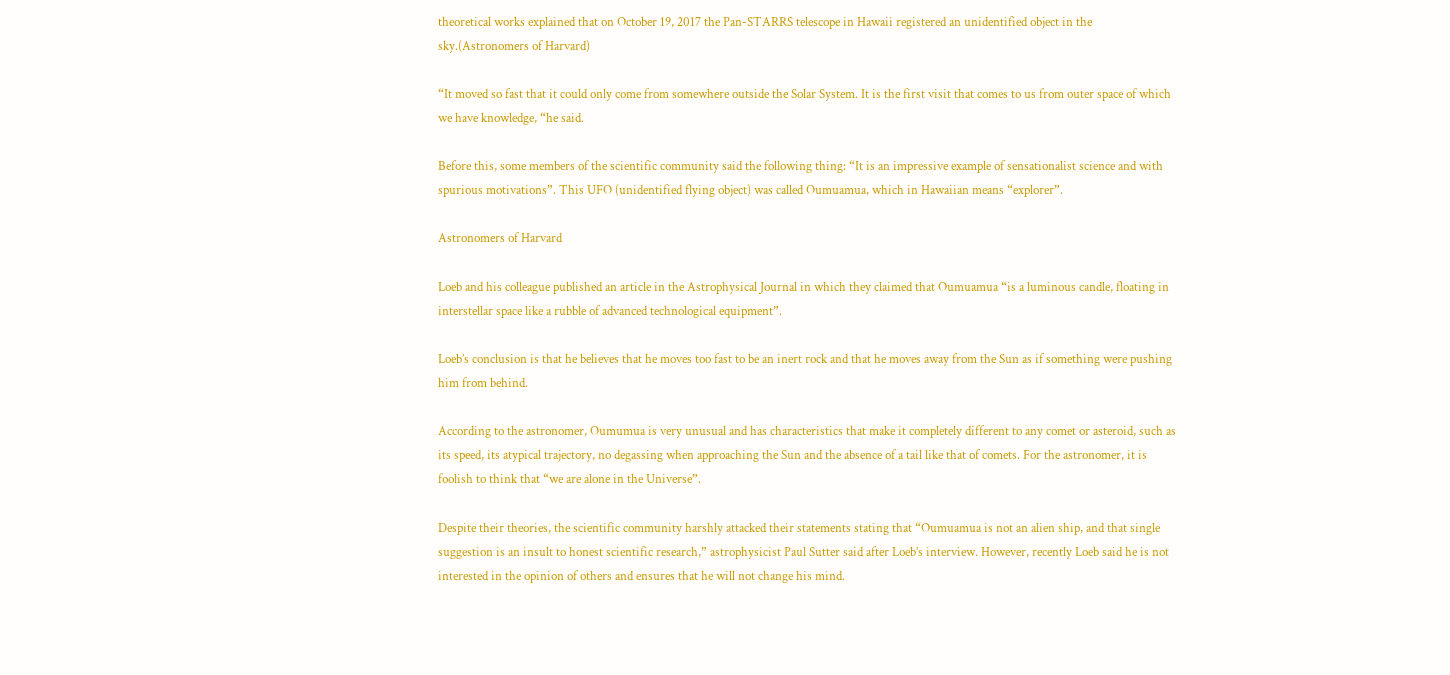theoretical works explained that on October 19, 2017 the Pan-STARRS telescope in Hawaii registered an unidentified object in the sky.(Astronomers of Harvard)

“It moved so fast that it could only come from somewhere outside the Solar System. It is the first visit that comes to us from outer space of which we have knowledge, “he said.

Before this, some members of the scientific community said the following thing: “It is an impressive example of sensationalist science and with spurious motivations”. This UFO (unidentified flying object) was called Oumuamua, which in Hawaiian means “explorer”.

Astronomers of Harvard

Loeb and his colleague published an article in the Astrophysical Journal in which they claimed that Oumuamua “is a luminous candle, floating in interstellar space like a rubble of advanced technological equipment”.

Loeb’s conclusion is that he believes that he moves too fast to be an inert rock and that he moves away from the Sun as if something were pushing him from behind.

According to the astronomer, Oumumua is very unusual and has characteristics that make it completely different to any comet or asteroid, such as its speed, its atypical trajectory, no degassing when approaching the Sun and the absence of a tail like that of comets. For the astronomer, it is foolish to think that “we are alone in the Universe”.

Despite their theories, the scientific community harshly attacked their statements stating that “Oumuamua is not an alien ship, and that single suggestion is an insult to honest scientific research,” astrophysicist Paul Sutter said after Loeb’s interview. However, recently Loeb said he is not interested in the opinion of others and ensures that he will not change his mind.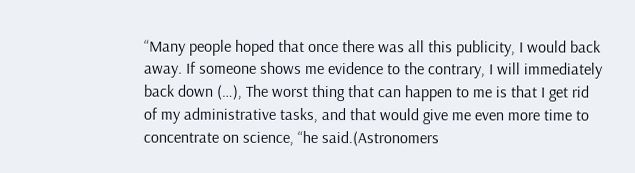“Many people hoped that once there was all this publicity, I would back away. If someone shows me evidence to the contrary, I will immediately back down (…), The worst thing that can happen to me is that I get rid of my administrative tasks, and that would give me even more time to concentrate on science, “he said.(Astronomers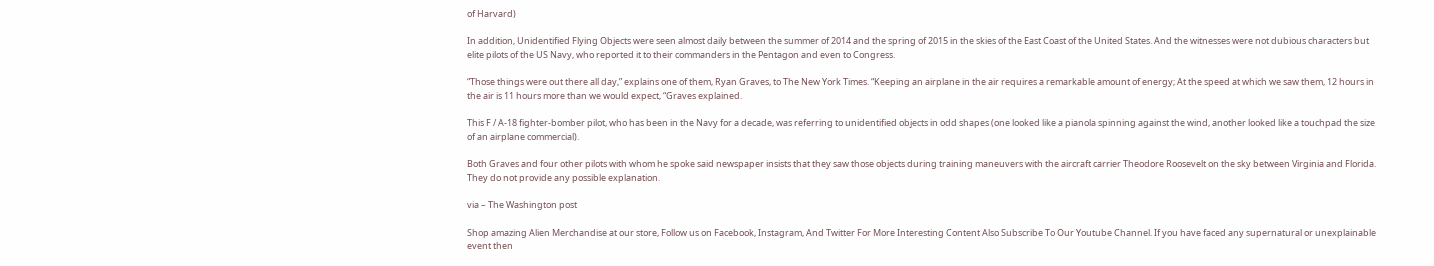of Harvard)

In addition, Unidentified Flying Objects were seen almost daily between the summer of 2014 and the spring of 2015 in the skies of the East Coast of the United States. And the witnesses were not dubious characters but elite pilots of the US Navy, who reported it to their commanders in the Pentagon and even to Congress.

“Those things were out there all day,” explains one of them, Ryan Graves, to The New York Times. “Keeping an airplane in the air requires a remarkable amount of energy; At the speed at which we saw them, 12 hours in the air is 11 hours more than we would expect, “Graves explained.

This F / A-18 fighter-bomber pilot, who has been in the Navy for a decade, was referring to unidentified objects in odd shapes (one looked like a pianola spinning against the wind, another looked like a touchpad the size of an airplane commercial).

Both Graves and four other pilots with whom he spoke said newspaper insists that they saw those objects during training maneuvers with the aircraft carrier Theodore Roosevelt on the sky between Virginia and Florida. They do not provide any possible explanation.

via – The Washington post

Shop amazing Alien Merchandise at our store, Follow us on Facebook, Instagram, And Twitter For More Interesting Content Also Subscribe To Our Youtube Channel. If you have faced any supernatural or unexplainable event then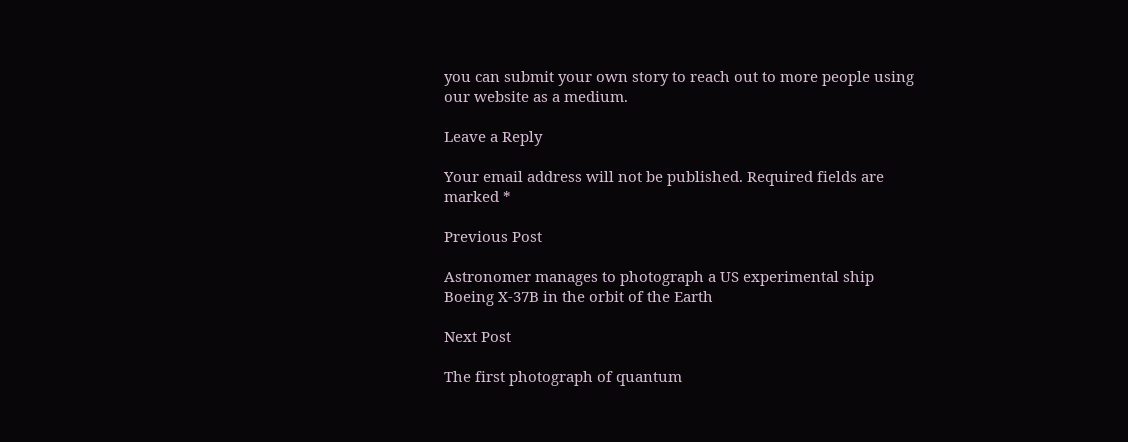you can submit your own story to reach out to more people using our website as a medium.

Leave a Reply

Your email address will not be published. Required fields are marked *

Previous Post

Astronomer manages to photograph a US experimental ship Boeing X-37B in the orbit of the Earth

Next Post

The first photograph of quantum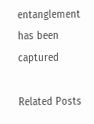entanglement has been captured

Related Posts